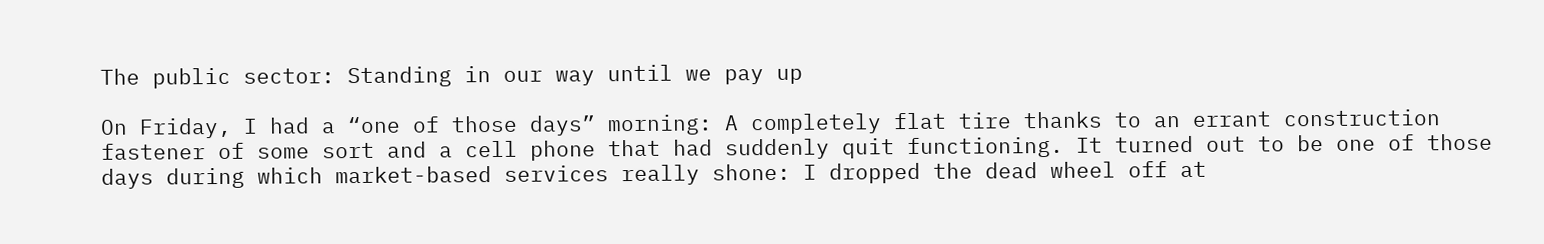The public sector: Standing in our way until we pay up

On Friday, I had a “one of those days” morning: A completely flat tire thanks to an errant construction fastener of some sort and a cell phone that had suddenly quit functioning. It turned out to be one of those days during which market-based services really shone: I dropped the dead wheel off at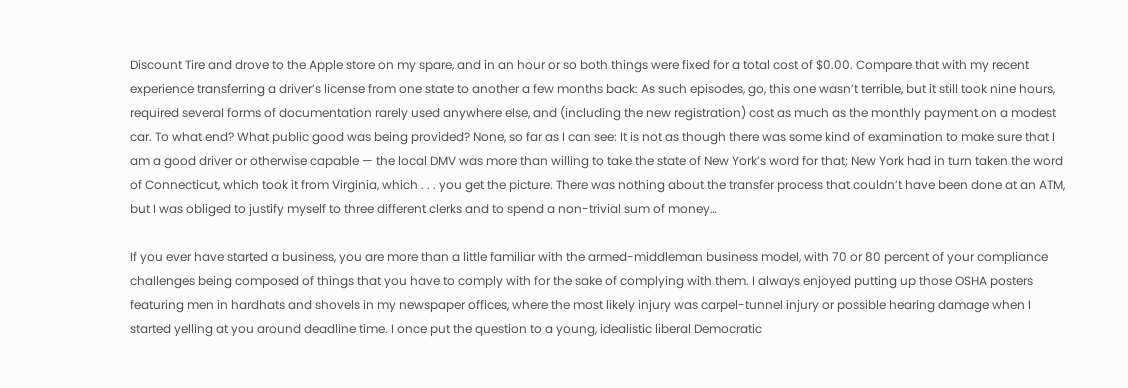Discount Tire and drove to the Apple store on my spare, and in an hour or so both things were fixed for a total cost of $0.00. Compare that with my recent experience transferring a driver’s license from one state to another a few months back: As such episodes, go, this one wasn’t terrible, but it still took nine hours, required several forms of documentation rarely used anywhere else, and (including the new registration) cost as much as the monthly payment on a modest car. To what end? What public good was being provided? None, so far as I can see: It is not as though there was some kind of examination to make sure that I am a good driver or otherwise capable — the local DMV was more than willing to take the state of New York’s word for that; New York had in turn taken the word of Connecticut, which took it from Virginia, which . . . you get the picture. There was nothing about the transfer process that couldn’t have been done at an ATM, but I was obliged to justify myself to three different clerks and to spend a non-trivial sum of money…

If you ever have started a business, you are more than a little familiar with the armed-middleman business model, with 70 or 80 percent of your compliance challenges being composed of things that you have to comply with for the sake of complying with them. I always enjoyed putting up those OSHA posters featuring men in hardhats and shovels in my newspaper offices, where the most likely injury was carpel-tunnel injury or possible hearing damage when I started yelling at you around deadline time. I once put the question to a young, idealistic liberal Democratic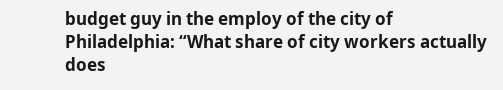budget guy in the employ of the city of Philadelphia: “What share of city workers actually does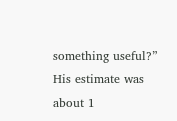something useful?” His estimate was about 1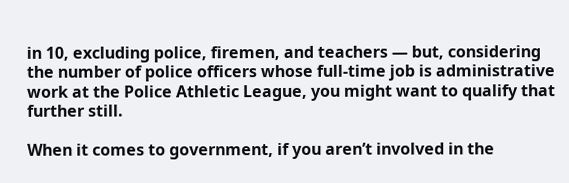in 10, excluding police, firemen, and teachers — but, considering the number of police officers whose full-time job is administrative work at the Police Athletic League, you might want to qualify that further still.

When it comes to government, if you aren’t involved in the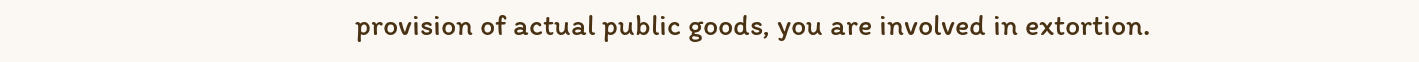provision of actual public goods, you are involved in extortion.